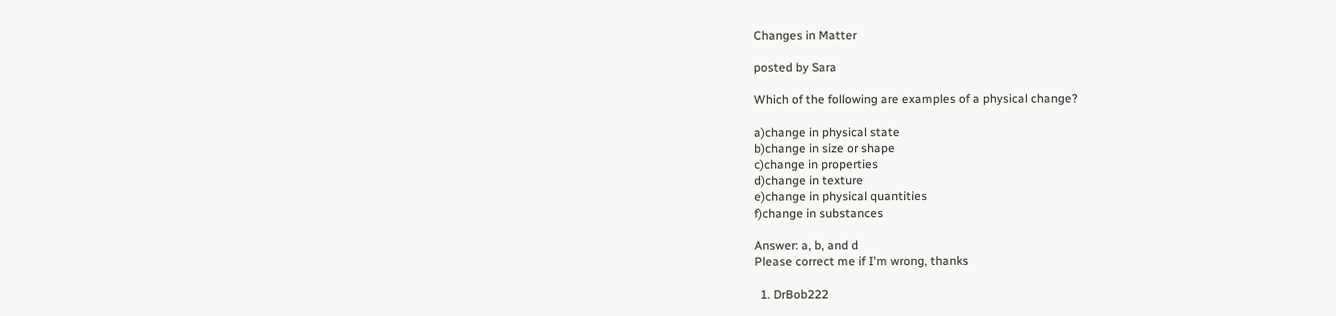Changes in Matter

posted by Sara

Which of the following are examples of a physical change?

a)change in physical state
b)change in size or shape
c)change in properties
d)change in texture
e)change in physical quantities
f)change in substances

Answer: a, b, and d
Please correct me if I'm wrong, thanks

  1. DrBob222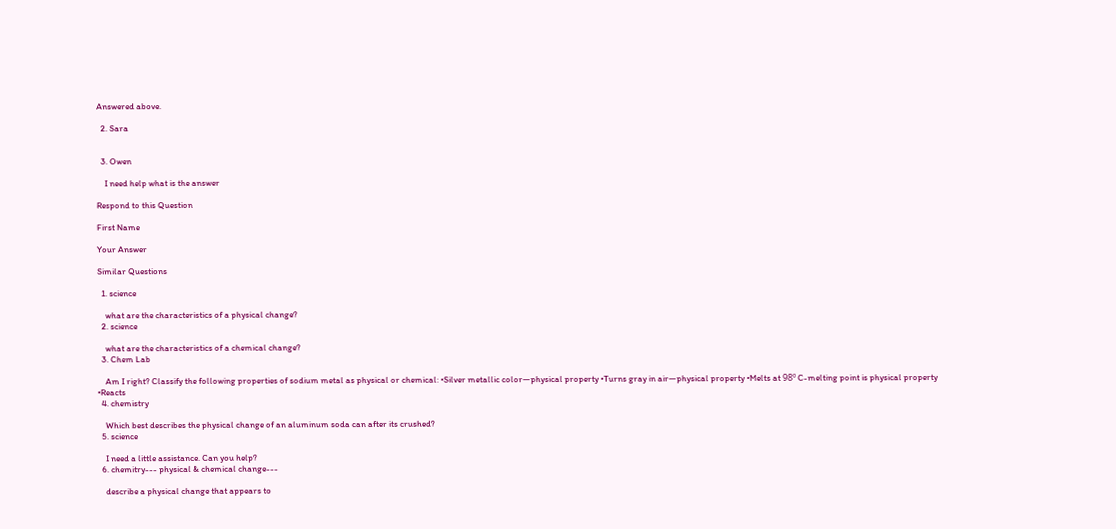Answered above.

  2. Sara


  3. Owen

    I need help what is the answer

Respond to this Question

First Name

Your Answer

Similar Questions

  1. science

    what are the characteristics of a physical change?
  2. science

    what are the characteristics of a chemical change?
  3. Chem Lab

    Am I right? Classify the following properties of sodium metal as physical or chemical: •Silver metallic color—physical property •Turns gray in air—physical property •Melts at 98º C-melting point is physical property •Reacts
  4. chemistry

    Which best describes the physical change of an aluminum soda can after its crushed?
  5. science

    I need a little assistance. Can you help?
  6. chemitry--- physical & chemical change---

    describe a physical change that appears to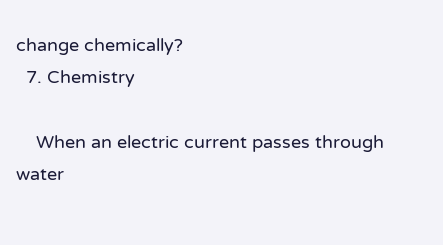change chemically?
  7. Chemistry

    When an electric current passes through water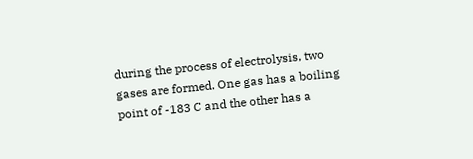during the process of electrolysis, two gases are formed. One gas has a boiling point of -183 C and the other has a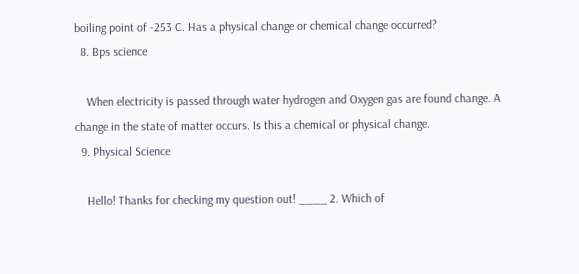boiling point of -253 C. Has a physical change or chemical change occurred?
  8. Bps science

    When electricity is passed through water hydrogen and Oxygen gas are found change. A change in the state of matter occurs. Is this a chemical or physical change.
  9. Physical Science

    Hello! Thanks for checking my question out! ____ 2. Which of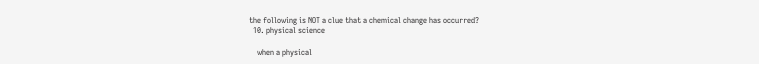the following is NOT a clue that a chemical change has occurred?
  10. physical science

    when a physical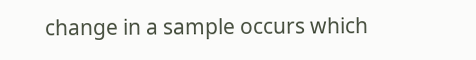change in a sample occurs which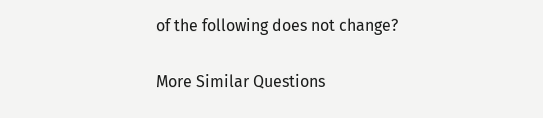of the following does not change?

More Similar Questions